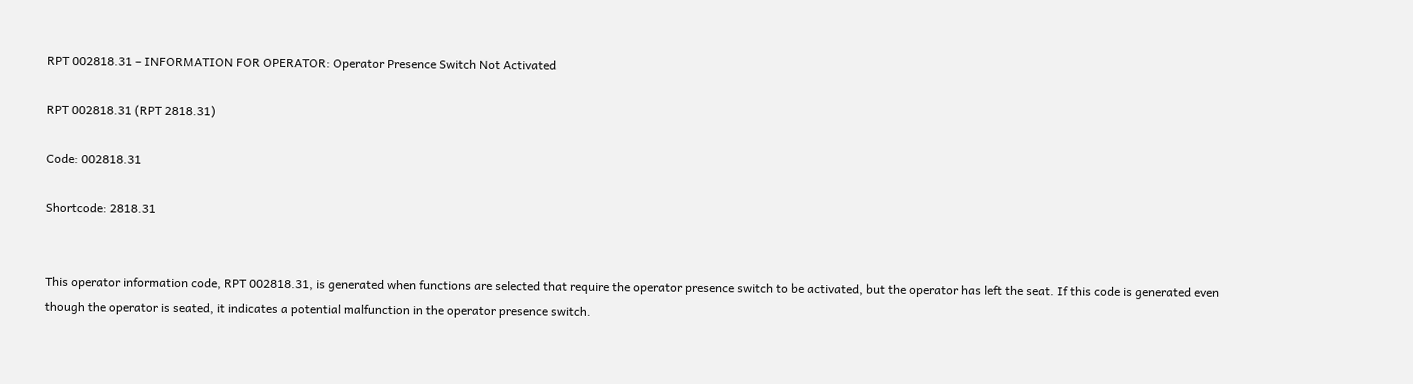RPT 002818.31 – INFORMATION FOR OPERATOR: Operator Presence Switch Not Activated

RPT 002818.31 (RPT 2818.31)

Code: 002818.31

Shortcode: 2818.31


This operator information code, RPT 002818.31, is generated when functions are selected that require the operator presence switch to be activated, but the operator has left the seat. If this code is generated even though the operator is seated, it indicates a potential malfunction in the operator presence switch.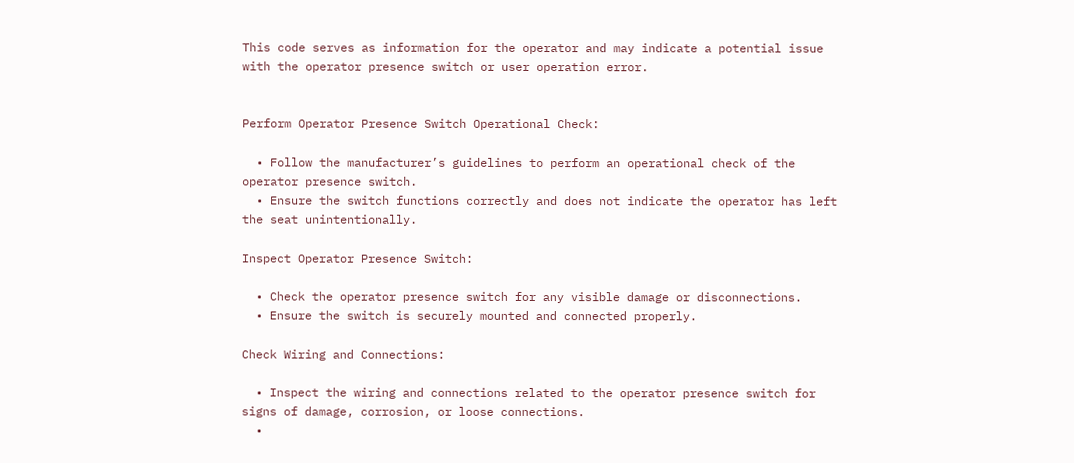This code serves as information for the operator and may indicate a potential issue with the operator presence switch or user operation error.


Perform Operator Presence Switch Operational Check:

  • Follow the manufacturer’s guidelines to perform an operational check of the operator presence switch.
  • Ensure the switch functions correctly and does not indicate the operator has left the seat unintentionally.

Inspect Operator Presence Switch:

  • Check the operator presence switch for any visible damage or disconnections.
  • Ensure the switch is securely mounted and connected properly.

Check Wiring and Connections:

  • Inspect the wiring and connections related to the operator presence switch for signs of damage, corrosion, or loose connections.
  •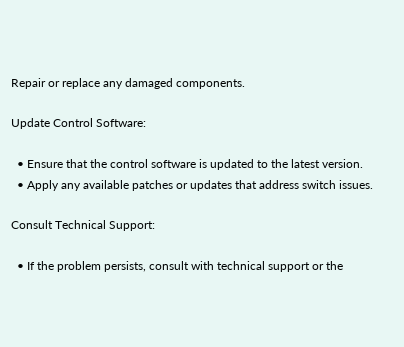Repair or replace any damaged components.

Update Control Software:

  • Ensure that the control software is updated to the latest version.
  • Apply any available patches or updates that address switch issues.

Consult Technical Support:

  • If the problem persists, consult with technical support or the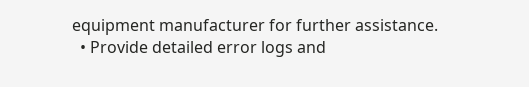equipment manufacturer for further assistance.
  • Provide detailed error logs and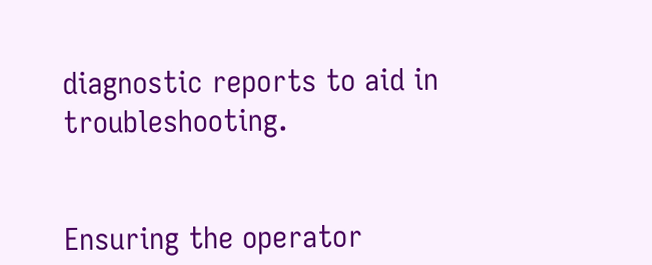diagnostic reports to aid in troubleshooting.


Ensuring the operator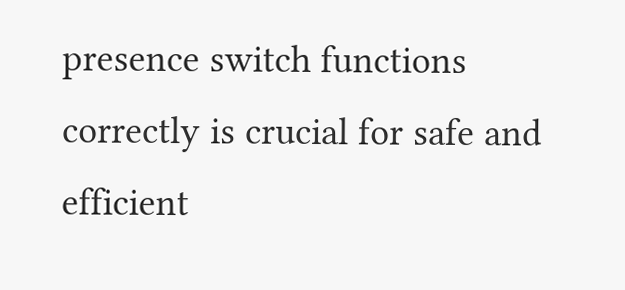presence switch functions correctly is crucial for safe and efficient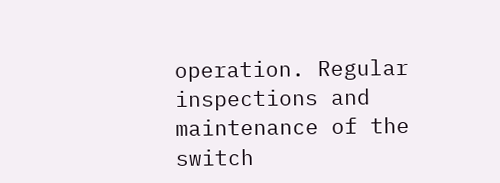operation. Regular inspections and maintenance of the switch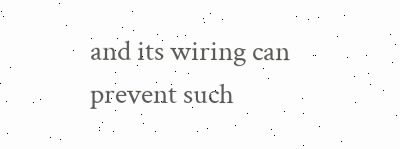and its wiring can prevent such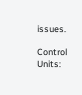issues.

Control Units: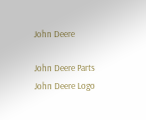John Deere

John Deere Parts
John Deere Logo